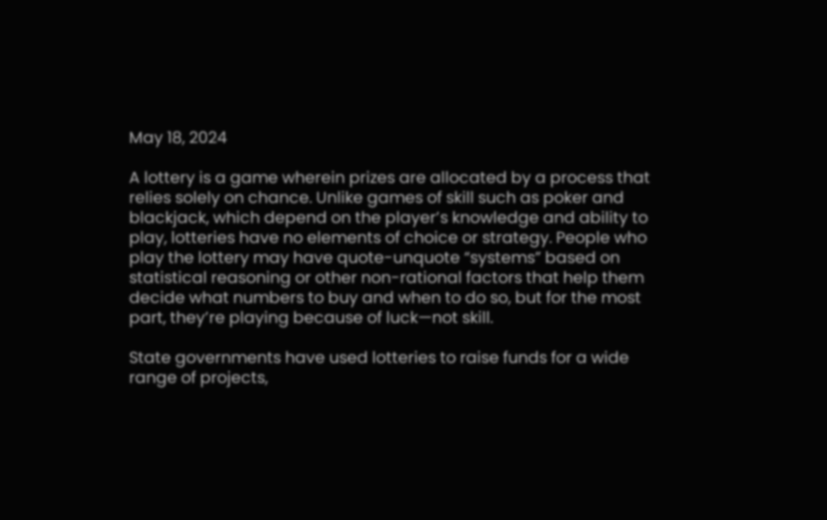May 18, 2024

A lottery is a game wherein prizes are allocated by a process that relies solely on chance. Unlike games of skill such as poker and blackjack, which depend on the player’s knowledge and ability to play, lotteries have no elements of choice or strategy. People who play the lottery may have quote-unquote “systems” based on statistical reasoning or other non-rational factors that help them decide what numbers to buy and when to do so, but for the most part, they’re playing because of luck—not skill.

State governments have used lotteries to raise funds for a wide range of projects,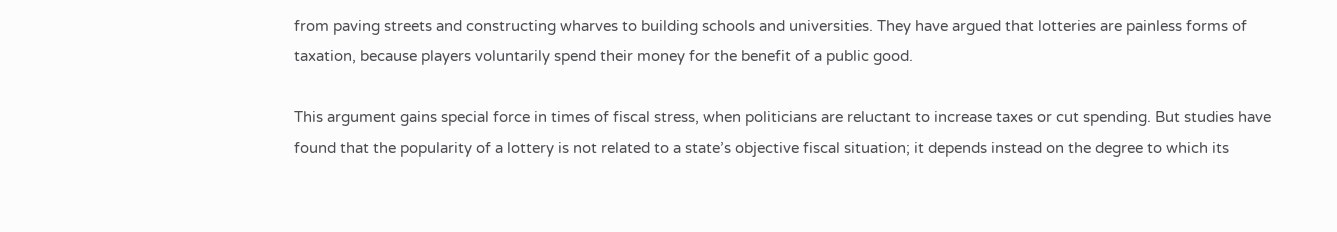from paving streets and constructing wharves to building schools and universities. They have argued that lotteries are painless forms of taxation, because players voluntarily spend their money for the benefit of a public good.

This argument gains special force in times of fiscal stress, when politicians are reluctant to increase taxes or cut spending. But studies have found that the popularity of a lottery is not related to a state’s objective fiscal situation; it depends instead on the degree to which its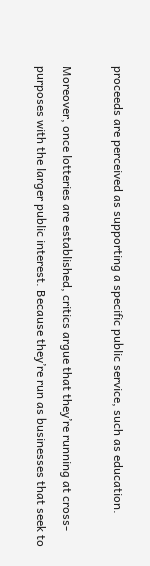proceeds are perceived as supporting a specific public service, such as education.

Moreover, once lotteries are established, critics argue that they’re running at cross-purposes with the larger public interest. Because they’re run as businesses that seek to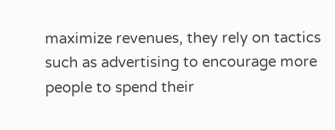maximize revenues, they rely on tactics such as advertising to encourage more people to spend their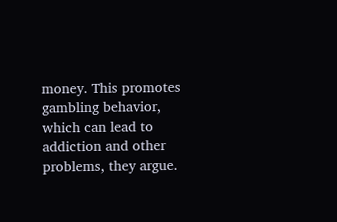money. This promotes gambling behavior, which can lead to addiction and other problems, they argue.